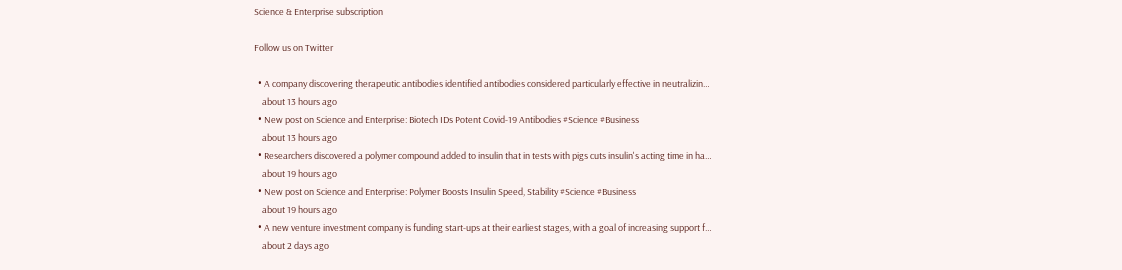Science & Enterprise subscription

Follow us on Twitter

  • A company discovering therapeutic antibodies identified antibodies considered particularly effective in neutralizin…
    about 13 hours ago
  • New post on Science and Enterprise: Biotech IDs Potent Covid-19 Antibodies #Science #Business
    about 13 hours ago
  • Researchers discovered a polymer compound added to insulin that in tests with pigs cuts insulin's acting time in ha…
    about 19 hours ago
  • New post on Science and Enterprise: Polymer Boosts Insulin Speed, Stability #Science #Business
    about 19 hours ago
  • A new venture investment company is funding start-ups at their earliest stages, with a goal of increasing support f…
    about 2 days ago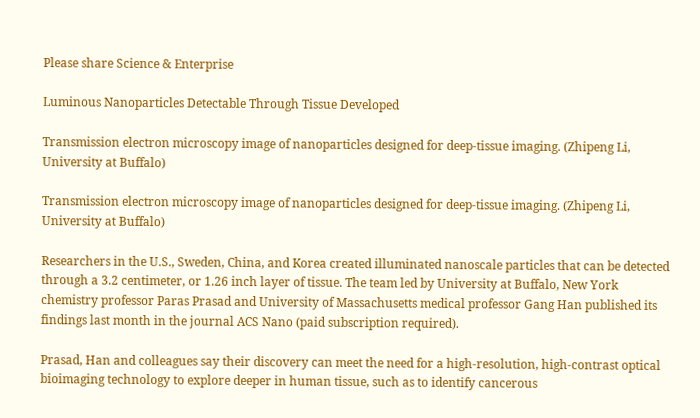Please share Science & Enterprise

Luminous Nanoparticles Detectable Through Tissue Developed

Transmission electron microscopy image of nanoparticles designed for deep-tissue imaging. (Zhipeng Li, University at Buffalo)

Transmission electron microscopy image of nanoparticles designed for deep-tissue imaging. (Zhipeng Li, University at Buffalo)

Researchers in the U.S., Sweden, China, and Korea created illuminated nanoscale particles that can be detected through a 3.2 centimeter, or 1.26 inch layer of tissue. The team led by University at Buffalo, New York chemistry professor Paras Prasad and University of Massachusetts medical professor Gang Han published its findings last month in the journal ACS Nano (paid subscription required).

Prasad, Han and colleagues say their discovery can meet the need for a high-resolution, high-contrast optical bioimaging technology to explore deeper in human tissue, such as to identify cancerous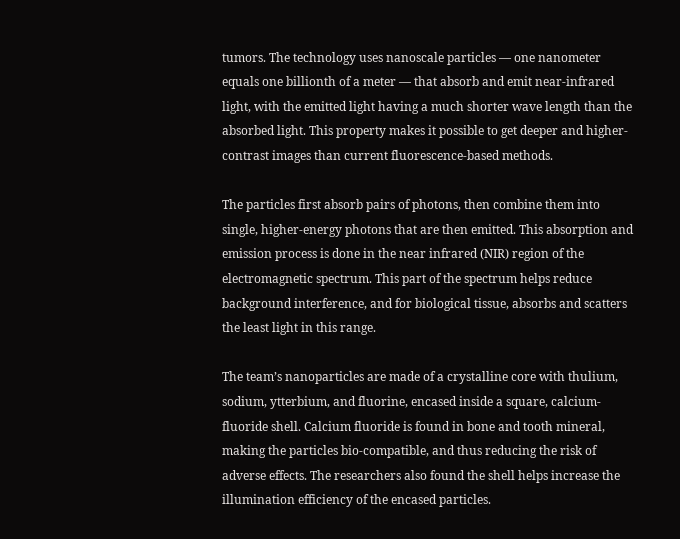tumors. The technology uses nanoscale particles — one nanometer equals one billionth of a meter — that absorb and emit near-infrared light, with the emitted light having a much shorter wave length than the absorbed light. This property makes it possible to get deeper and higher-contrast images than current fluorescence-based methods.

The particles first absorb pairs of photons, then combine them into single, higher-energy photons that are then emitted. This absorption and emission process is done in the near infrared (NIR) region of the electromagnetic spectrum. This part of the spectrum helps reduce background interference, and for biological tissue, absorbs and scatters the least light in this range.

The team’s nanoparticles are made of a crystalline core with thulium, sodium, ytterbium, and fluorine, encased inside a square, calcium-fluoride shell. Calcium fluoride is found in bone and tooth mineral, making the particles bio-compatible, and thus reducing the risk of adverse effects. The researchers also found the shell helps increase the illumination efficiency of the encased particles.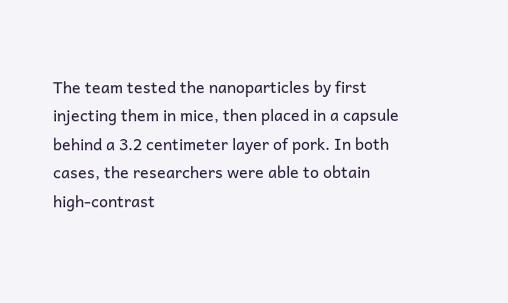The team tested the nanoparticles by first injecting them in mice, then placed in a capsule behind a 3.2 centimeter layer of pork. In both cases, the researchers were able to obtain high-contrast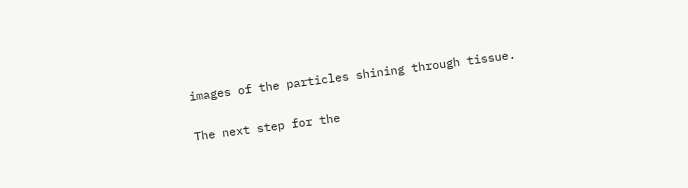images of the particles shining through tissue.

The next step for the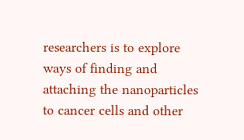researchers is to explore ways of finding and attaching the nanoparticles to cancer cells and other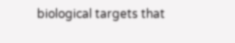biological targets that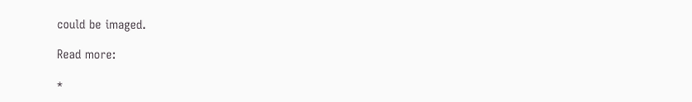could be imaged.

Read more:

*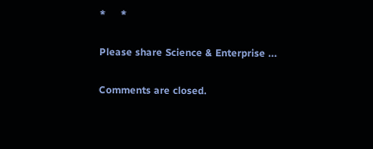*     *

Please share Science & Enterprise ...

Comments are closed.